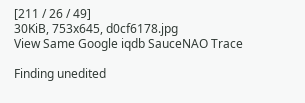[211 / 26 / 49]
30KiB, 753x645, d0cf6178.jpg
View Same Google iqdb SauceNAO Trace

Finding unedited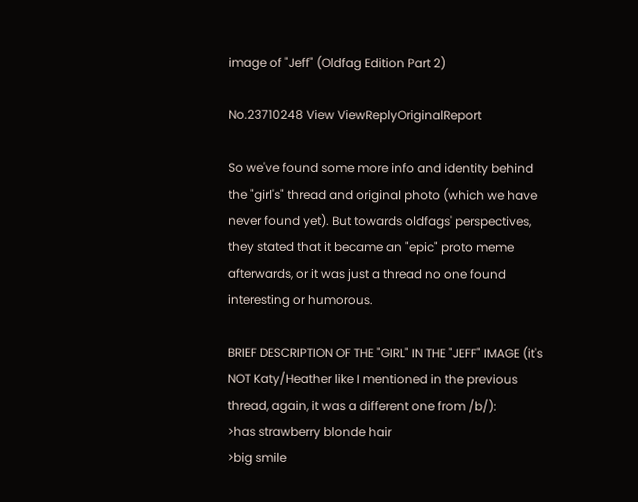image of "Jeff" (Oldfag Edition Part 2)

No.23710248 View ViewReplyOriginalReport

So we've found some more info and identity behind the "girl's" thread and original photo (which we have never found yet). But towards oldfags' perspectives, they stated that it became an "epic" proto meme afterwards, or it was just a thread no one found interesting or humorous.

BRIEF DESCRIPTION OF THE "GIRL" IN THE "JEFF" IMAGE (it's NOT Katy/Heather like I mentioned in the previous thread, again, it was a different one from /b/):
>has strawberry blonde hair
>big smile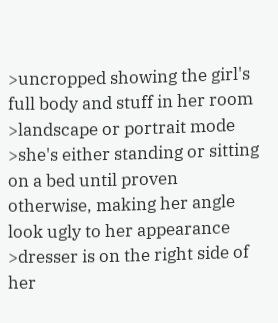>uncropped showing the girl's full body and stuff in her room
>landscape or portrait mode
>she's either standing or sitting on a bed until proven otherwise, making her angle look ugly to her appearance
>dresser is on the right side of her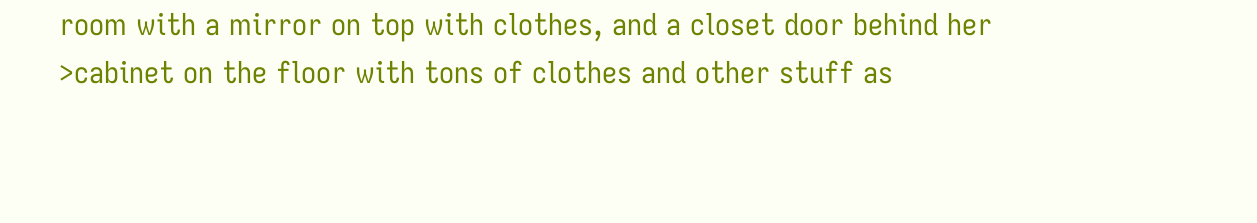room with a mirror on top with clothes, and a closet door behind her
>cabinet on the floor with tons of clothes and other stuff as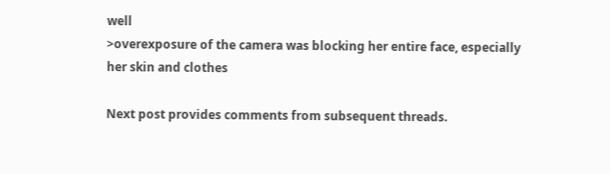well
>overexposure of the camera was blocking her entire face, especially her skin and clothes

Next post provides comments from subsequent threads.